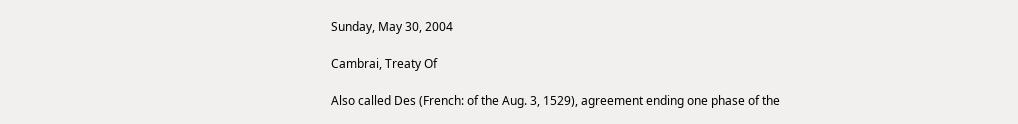Sunday, May 30, 2004

Cambrai, Treaty Of

Also called Des (French: of the Aug. 3, 1529), agreement ending one phase of the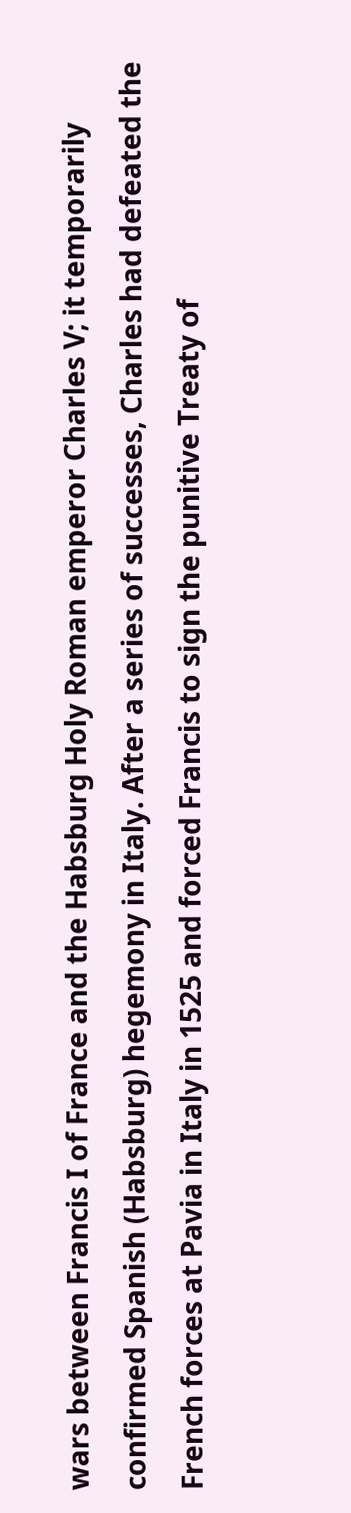wars between Francis I of France and the Habsburg Holy Roman emperor Charles V; it temporarily confirmed Spanish (Habsburg) hegemony in Italy. After a series of successes, Charles had defeated the French forces at Pavia in Italy in 1525 and forced Francis to sign the punitive Treaty of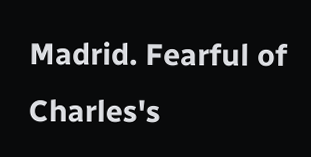Madrid. Fearful of Charles's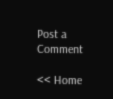Post a Comment

<< Home